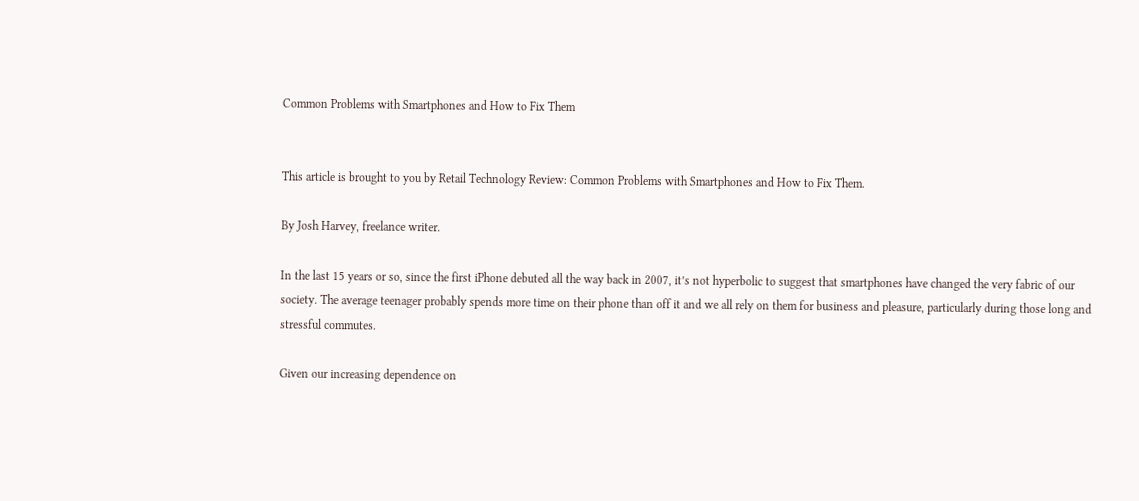Common Problems with Smartphones and How to Fix Them


This article is brought to you by Retail Technology Review: Common Problems with Smartphones and How to Fix Them.

By Josh Harvey, freelance writer.

In the last 15 years or so, since the first iPhone debuted all the way back in 2007, it’s not hyperbolic to suggest that smartphones have changed the very fabric of our society. The average teenager probably spends more time on their phone than off it and we all rely on them for business and pleasure, particularly during those long and stressful commutes.

Given our increasing dependence on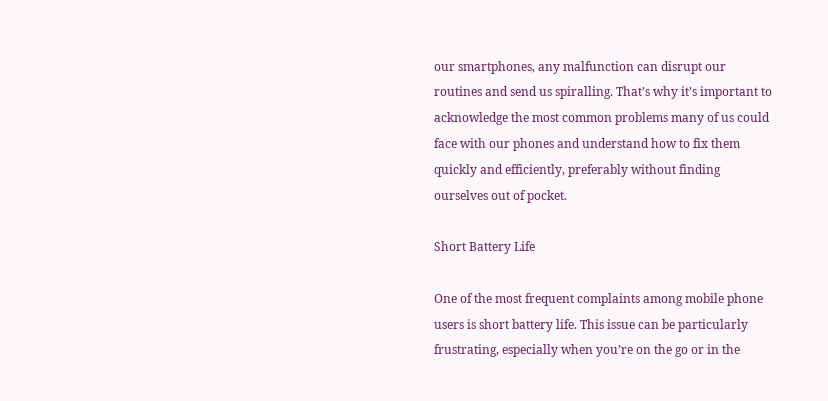our smartphones, any malfunction can disrupt our routines and send us spiralling. That’s why it’s important to acknowledge the most common problems many of us could face with our phones and understand how to fix them quickly and efficiently, preferably without finding ourselves out of pocket.

Short Battery Life

One of the most frequent complaints among mobile phone users is short battery life. This issue can be particularly frustrating, especially when you’re on the go or in the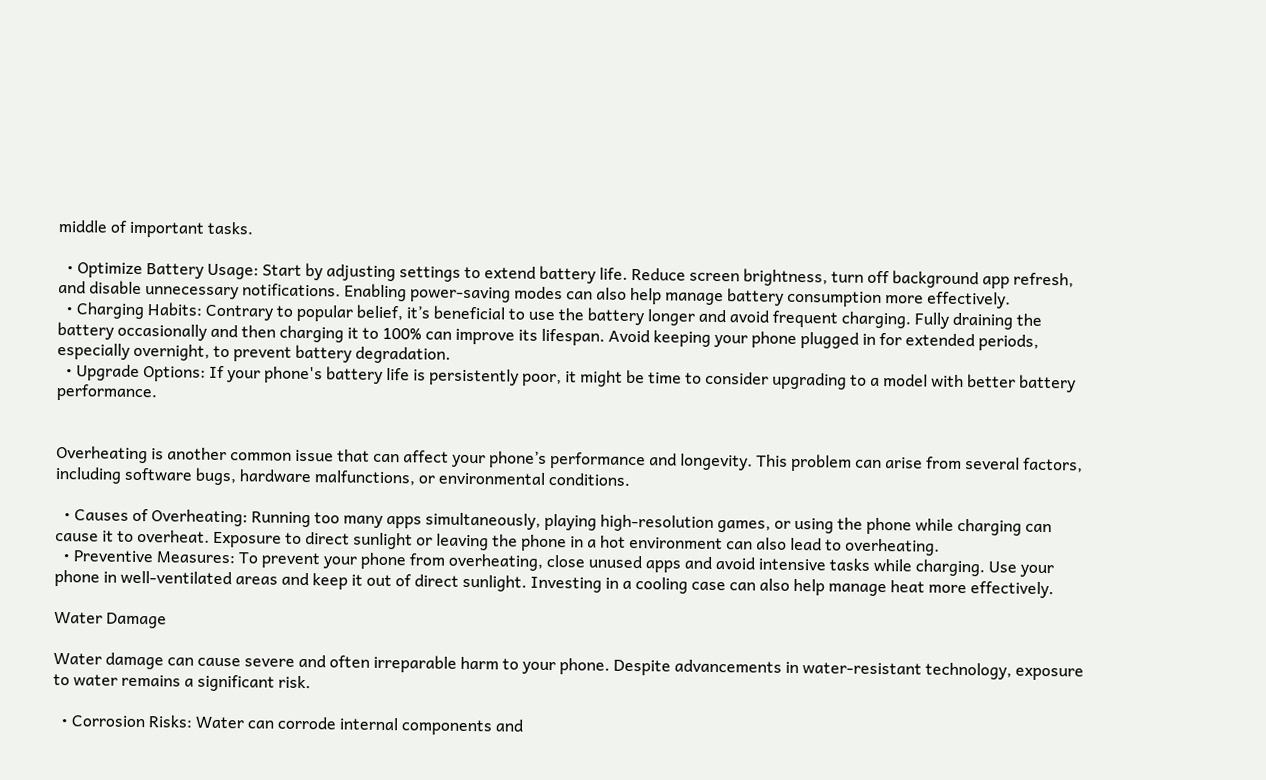middle of important tasks.

  • Optimize Battery Usage: Start by adjusting settings to extend battery life. Reduce screen brightness, turn off background app refresh, and disable unnecessary notifications. Enabling power-saving modes can also help manage battery consumption more effectively.
  • Charging Habits: Contrary to popular belief, it’s beneficial to use the battery longer and avoid frequent charging. Fully draining the battery occasionally and then charging it to 100% can improve its lifespan. Avoid keeping your phone plugged in for extended periods, especially overnight, to prevent battery degradation.
  • Upgrade Options: If your phone's battery life is persistently poor, it might be time to consider upgrading to a model with better battery performance.


Overheating is another common issue that can affect your phone’s performance and longevity. This problem can arise from several factors, including software bugs, hardware malfunctions, or environmental conditions.

  • Causes of Overheating: Running too many apps simultaneously, playing high-resolution games, or using the phone while charging can cause it to overheat. Exposure to direct sunlight or leaving the phone in a hot environment can also lead to overheating.
  • Preventive Measures: To prevent your phone from overheating, close unused apps and avoid intensive tasks while charging. Use your phone in well-ventilated areas and keep it out of direct sunlight. Investing in a cooling case can also help manage heat more effectively.

Water Damage

Water damage can cause severe and often irreparable harm to your phone. Despite advancements in water-resistant technology, exposure to water remains a significant risk.

  • Corrosion Risks: Water can corrode internal components and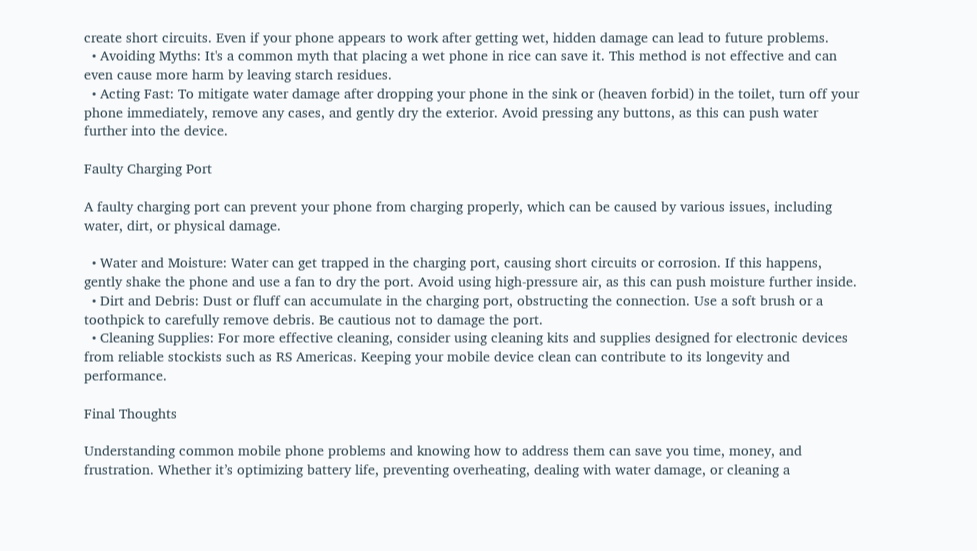create short circuits. Even if your phone appears to work after getting wet, hidden damage can lead to future problems.
  • Avoiding Myths: It's a common myth that placing a wet phone in rice can save it. This method is not effective and can even cause more harm by leaving starch residues.
  • Acting Fast: To mitigate water damage after dropping your phone in the sink or (heaven forbid) in the toilet, turn off your phone immediately, remove any cases, and gently dry the exterior. Avoid pressing any buttons, as this can push water further into the device.

Faulty Charging Port

A faulty charging port can prevent your phone from charging properly, which can be caused by various issues, including water, dirt, or physical damage.

  • Water and Moisture: Water can get trapped in the charging port, causing short circuits or corrosion. If this happens, gently shake the phone and use a fan to dry the port. Avoid using high-pressure air, as this can push moisture further inside.
  • Dirt and Debris: Dust or fluff can accumulate in the charging port, obstructing the connection. Use a soft brush or a toothpick to carefully remove debris. Be cautious not to damage the port.
  • Cleaning Supplies: For more effective cleaning, consider using cleaning kits and supplies designed for electronic devices from reliable stockists such as RS Americas. Keeping your mobile device clean can contribute to its longevity and performance.

Final Thoughts

Understanding common mobile phone problems and knowing how to address them can save you time, money, and frustration. Whether it’s optimizing battery life, preventing overheating, dealing with water damage, or cleaning a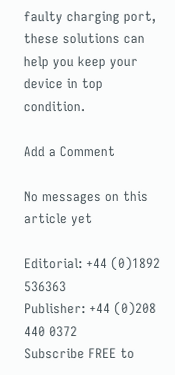faulty charging port, these solutions can help you keep your device in top condition.

Add a Comment

No messages on this article yet

Editorial: +44 (0)1892 536363
Publisher: +44 (0)208 440 0372
Subscribe FREE to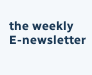the weekly E-newsletter